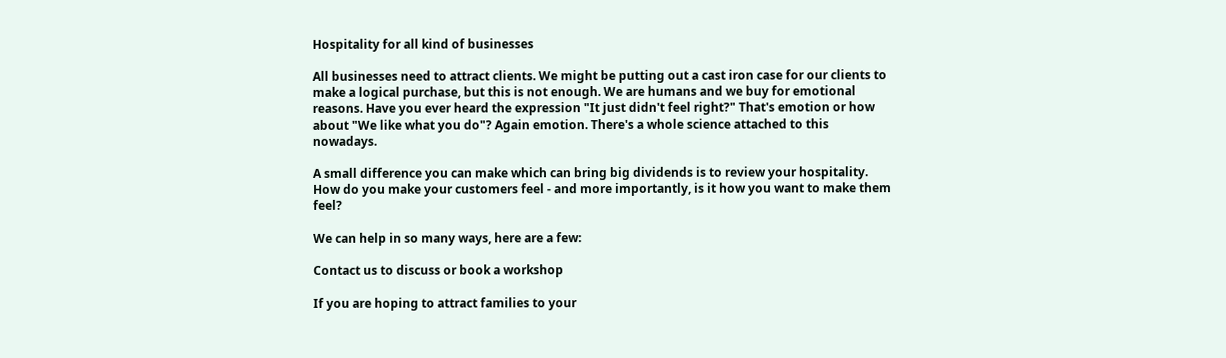Hospitality for all kind of businesses

All businesses need to attract clients. We might be putting out a cast iron case for our clients to make a logical purchase, but this is not enough. We are humans and we buy for emotional reasons. Have you ever heard the expression "It just didn't feel right?" That's emotion or how about "We like what you do"? Again emotion. There's a whole science attached to this nowadays.

A small difference you can make which can bring big dividends is to review your hospitality. How do you make your customers feel - and more importantly, is it how you want to make them feel?

We can help in so many ways, here are a few:

Contact us to discuss or book a workshop

If you are hoping to attract families to your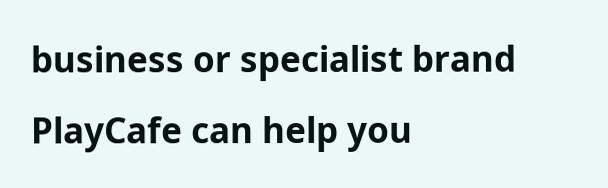business or specialist brand PlayCafe can help you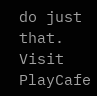do just that. Visit PlayCafe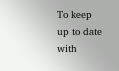To keep up to date with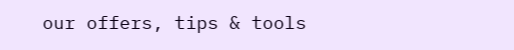our offers, tips & tools